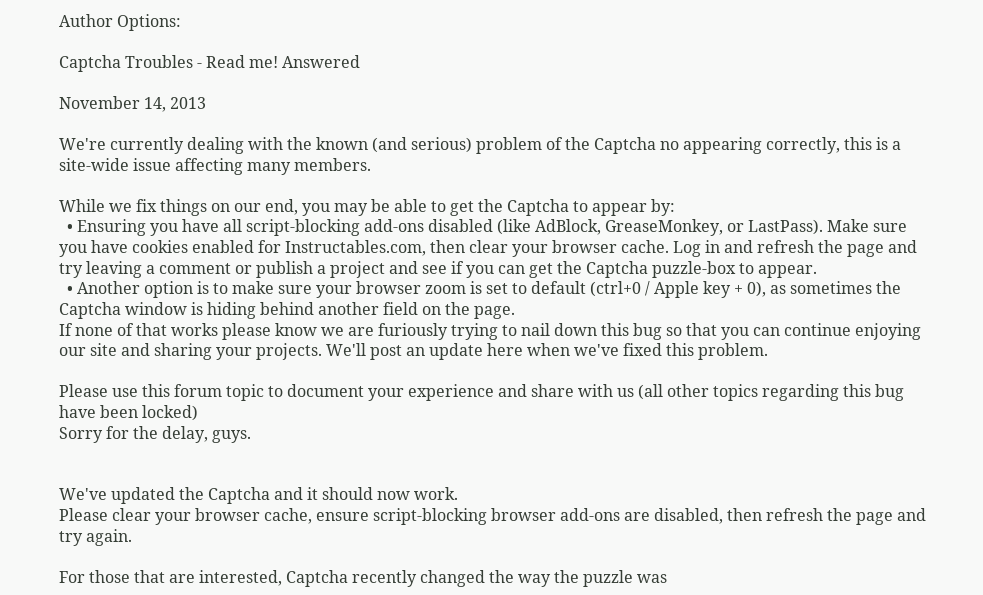Author Options:

Captcha Troubles - Read me! Answered

November 14, 2013

We're currently dealing with the known (and serious) problem of the Captcha no appearing correctly, this is a site-wide issue affecting many members.

While we fix things on our end, you may be able to get the Captcha to appear by:
  • Ensuring you have all script-blocking add-ons disabled (like AdBlock, GreaseMonkey, or LastPass). Make sure you have cookies enabled for Instructables.com, then clear your browser cache. Log in and refresh the page and try leaving a comment or publish a project and see if you can get the Captcha puzzle-box to appear.
  • Another option is to make sure your browser zoom is set to default (ctrl+0 / Apple key + 0), as sometimes the Captcha window is hiding behind another field on the page.
If none of that works please know we are furiously trying to nail down this bug so that you can continue enjoying our site and sharing your projects. We'll post an update here when we've fixed this problem.

Please use this forum topic to document your experience and share with us (all other topics regarding this bug have been locked)
Sorry for the delay, guys.


We've updated the Captcha and it should now work.
Please clear your browser cache, ensure script-blocking browser add-ons are disabled, then refresh the page and try again.

For those that are interested, Captcha recently changed the way the puzzle was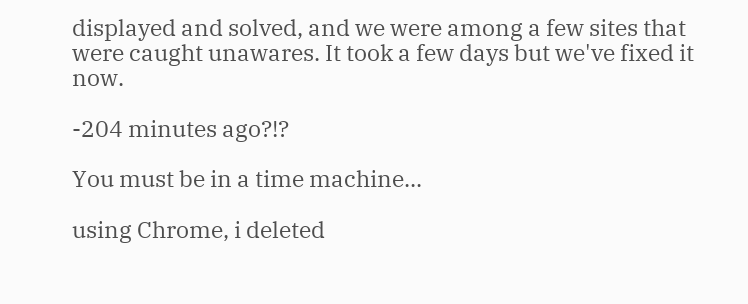displayed and solved, and we were among a few sites that were caught unawares. It took a few days but we've fixed it now.

-204 minutes ago?!?

You must be in a time machine...

using Chrome, i deleted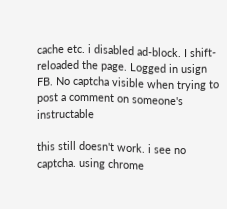cache etc. i disabled ad-block. I shift-reloaded the page. Logged in usign FB. No captcha visible when trying to post a comment on someone's instructable

this still doesn't work. i see no captcha. using chrome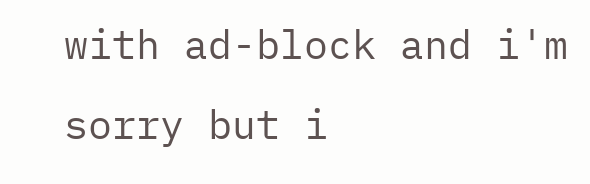with ad-block and i'm sorry but i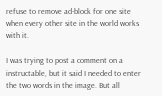refuse to remove ad-block for one site when every other site in the world works with it.

I was trying to post a comment on a instructable, but it said I needed to enter the two words in the image. But all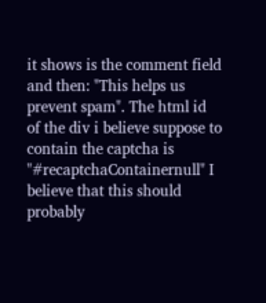it shows is the comment field and then: "This helps us prevent spam". The html id of the div i believe suppose to contain the captcha is "#recaptchaContainernull" I believe that this should probably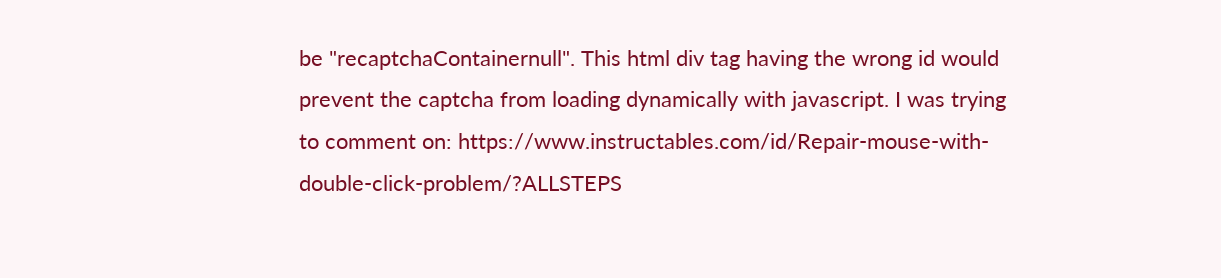be "recaptchaContainernull". This html div tag having the wrong id would prevent the captcha from loading dynamically with javascript. I was trying to comment on: https://www.instructables.com/id/Repair-mouse-with-double-click-problem/?ALLSTEPS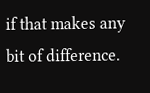if that makes any bit of difference.